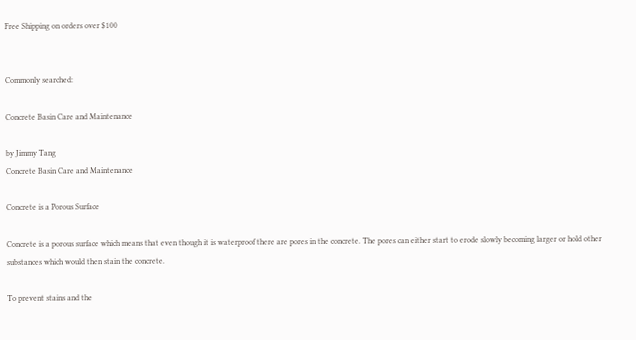Free Shipping on orders over $100


Commonly searched:

Concrete Basin Care and Maintenance

by Jimmy Tang
Concrete Basin Care and Maintenance

Concrete is a Porous Surface

Concrete is a porous surface which means that even though it is waterproof there are pores in the concrete. The pores can either start to erode slowly becoming larger or hold other substances which would then stain the concrete.

To prevent stains and the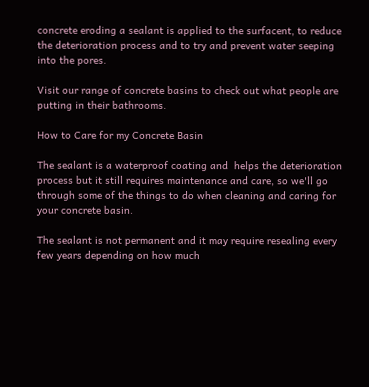concrete eroding a sealant is applied to the surfacent, to reduce the deterioration process and to try and prevent water seeping into the pores.

Visit our range of concrete basins to check out what people are putting in their bathrooms.

How to Care for my Concrete Basin

The sealant is a waterproof coating and  helps the deterioration process but it still requires maintenance and care, so we'll go through some of the things to do when cleaning and caring for your concrete basin.

The sealant is not permanent and it may require resealing every few years depending on how much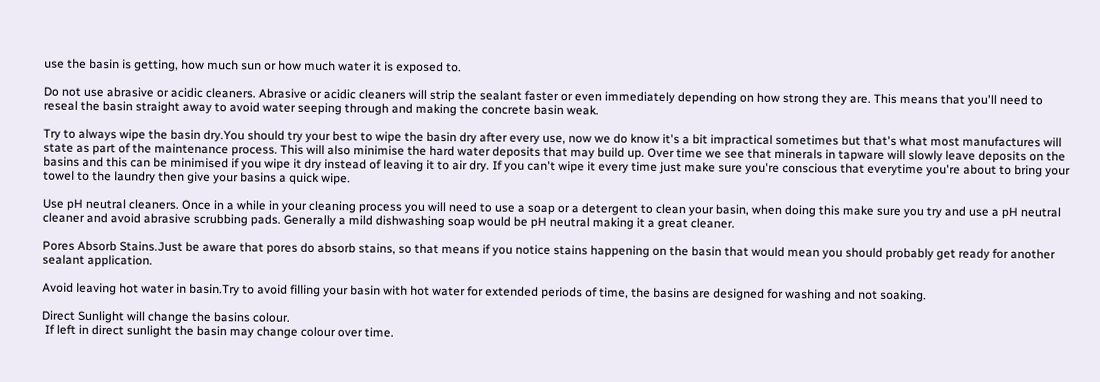use the basin is getting, how much sun or how much water it is exposed to.

Do not use abrasive or acidic cleaners. Abrasive or acidic cleaners will strip the sealant faster or even immediately depending on how strong they are. This means that you'll need to reseal the basin straight away to avoid water seeping through and making the concrete basin weak.

Try to always wipe the basin dry.You should try your best to wipe the basin dry after every use, now we do know it's a bit impractical sometimes but that's what most manufactures will state as part of the maintenance process. This will also minimise the hard water deposits that may build up. Over time we see that minerals in tapware will slowly leave deposits on the basins and this can be minimised if you wipe it dry instead of leaving it to air dry. If you can't wipe it every time just make sure you're conscious that everytime you're about to bring your towel to the laundry then give your basins a quick wipe.

Use pH neutral cleaners. Once in a while in your cleaning process you will need to use a soap or a detergent to clean your basin, when doing this make sure you try and use a pH neutral cleaner and avoid abrasive scrubbing pads. Generally a mild dishwashing soap would be pH neutral making it a great cleaner.

Pores Absorb Stains.Just be aware that pores do absorb stains, so that means if you notice stains happening on the basin that would mean you should probably get ready for another sealant application.

Avoid leaving hot water in basin.Try to avoid filling your basin with hot water for extended periods of time, the basins are designed for washing and not soaking.

Direct Sunlight will change the basins colour.
 If left in direct sunlight the basin may change colour over time.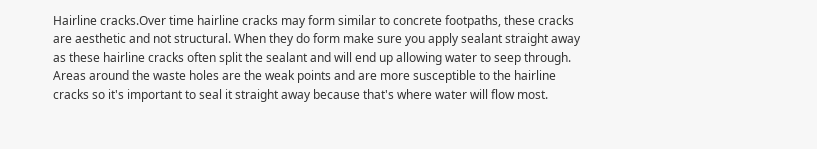Hairline cracks.Over time hairline cracks may form similar to concrete footpaths, these cracks are aesthetic and not structural. When they do form make sure you apply sealant straight away as these hairline cracks often split the sealant and will end up allowing water to seep through. Areas around the waste holes are the weak points and are more susceptible to the hairline cracks so it's important to seal it straight away because that's where water will flow most.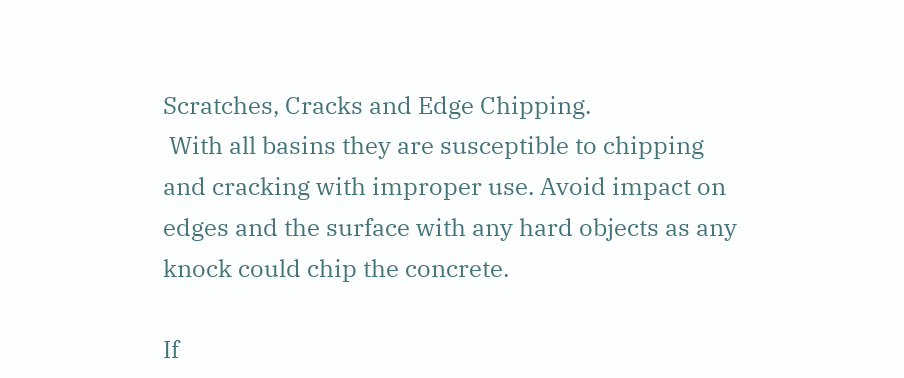Scratches, Cracks and Edge Chipping.
 With all basins they are susceptible to chipping and cracking with improper use. Avoid impact on edges and the surface with any hard objects as any knock could chip the concrete.

If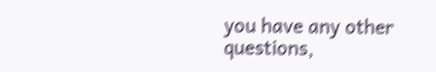you have any other questions,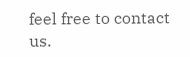feel free to contact us.